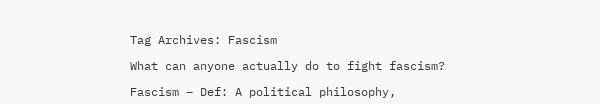Tag Archives: Fascism

What can anyone actually do to fight fascism?

Fascism – Def: A political philosophy,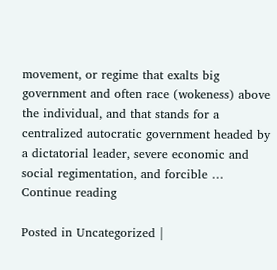movement, or regime that exalts big government and often race (wokeness) above the individual, and that stands for a centralized autocratic government headed by a dictatorial leader, severe economic and social regimentation, and forcible … Continue reading

Posted in Uncategorized |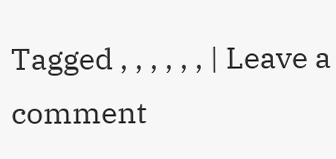Tagged , , , , , , | Leave a comment